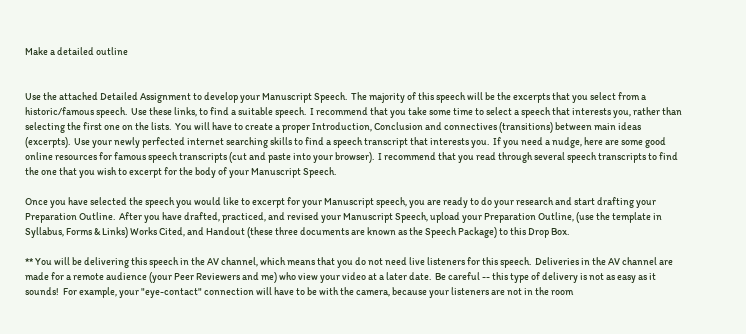Make a detailed outline


Use the attached Detailed Assignment to develop your Manuscript Speech.  The majority of this speech will be the excerpts that you select from a historic/famous speech.  Use these links, to find a suitable speech.  I recommend that you take some time to select a speech that interests you, rather than selecting the first one on the lists.  You will have to create a proper Introduction, Conclusion and connectives (transitions) between main ideas (excerpts).  Use your newly perfected internet searching skills to find a speech transcript that interests you.  If you need a nudge, here are some good online resources for famous speech transcripts (cut and paste into your browser).  I recommend that you read through several speech transcripts to find the one that you wish to excerpt for the body of your Manuscript Speech.

Once you have selected the speech you would like to excerpt for your Manuscript speech, you are ready to do your research and start drafting your Preparation Outline.  After you have drafted, practiced, and revised your Manuscript Speech, upload your Preparation Outline, (use the template in Syllabus, Forms & Links) Works Cited, and Handout (these three documents are known as the Speech Package) to this Drop Box.

** You will be delivering this speech in the AV channel, which means that you do not need live listeners for this speech.  Deliveries in the AV channel are made for a remote audience (your Peer Reviewers and me) who view your video at a later date.  Be careful -- this type of delivery is not as easy as it sounds!  For example, your "eye-contact" connection will have to be with the camera, because your listeners are not in the room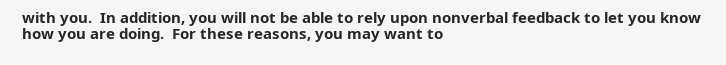with you.  In addition, you will not be able to rely upon nonverbal feedback to let you know how you are doing.  For these reasons, you may want to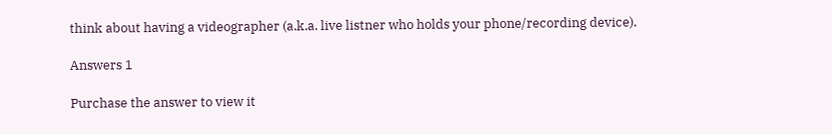think about having a videographer (a.k.a. live listner who holds your phone/recording device).

Answers 1

Purchase the answer to view it